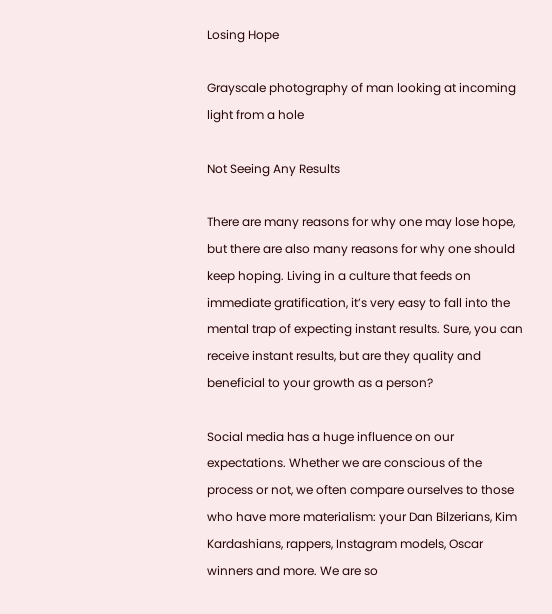Losing Hope

Grayscale photography of man looking at incoming light from a hole

Not Seeing Any Results

There are many reasons for why one may lose hope, but there are also many reasons for why one should keep hoping. Living in a culture that feeds on immediate gratification, it’s very easy to fall into the mental trap of expecting instant results. Sure, you can receive instant results, but are they quality and beneficial to your growth as a person?

Social media has a huge influence on our expectations. Whether we are conscious of the process or not, we often compare ourselves to those who have more materialism: your Dan Bilzerians, Kim Kardashians, rappers, Instagram models, Oscar winners and more. We are so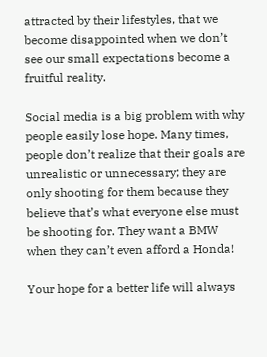attracted by their lifestyles, that we become disappointed when we don’t see our small expectations become a fruitful reality.

Social media is a big problem with why people easily lose hope. Many times, people don’t realize that their goals are unrealistic or unnecessary; they are only shooting for them because they believe that’s what everyone else must be shooting for. They want a BMW when they can’t even afford a Honda!

Your hope for a better life will always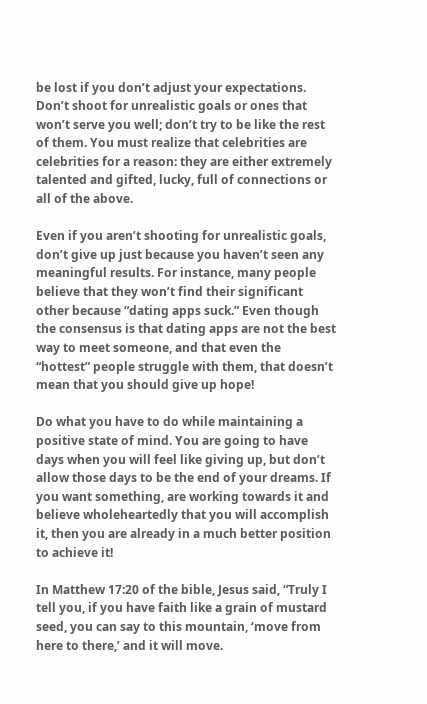be lost if you don’t adjust your expectations. Don’t shoot for unrealistic goals or ones that won’t serve you well; don’t try to be like the rest of them. You must realize that celebrities are celebrities for a reason: they are either extremely talented and gifted, lucky, full of connections or all of the above.

Even if you aren’t shooting for unrealistic goals, don’t give up just because you haven’t seen any meaningful results. For instance, many people believe that they won’t find their significant other because “dating apps suck.” Even though the consensus is that dating apps are not the best way to meet someone, and that even the “hottest” people struggle with them, that doesn’t mean that you should give up hope!

Do what you have to do while maintaining a positive state of mind. You are going to have days when you will feel like giving up, but don’t allow those days to be the end of your dreams. If you want something, are working towards it and believe wholeheartedly that you will accomplish it, then you are already in a much better position to achieve it!

In Matthew 17:20 of the bible, Jesus said, “Truly I tell you, if you have faith like a grain of mustard seed, you can say to this mountain, ‘move from here to there,’ and it will move.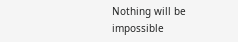Nothing will be impossible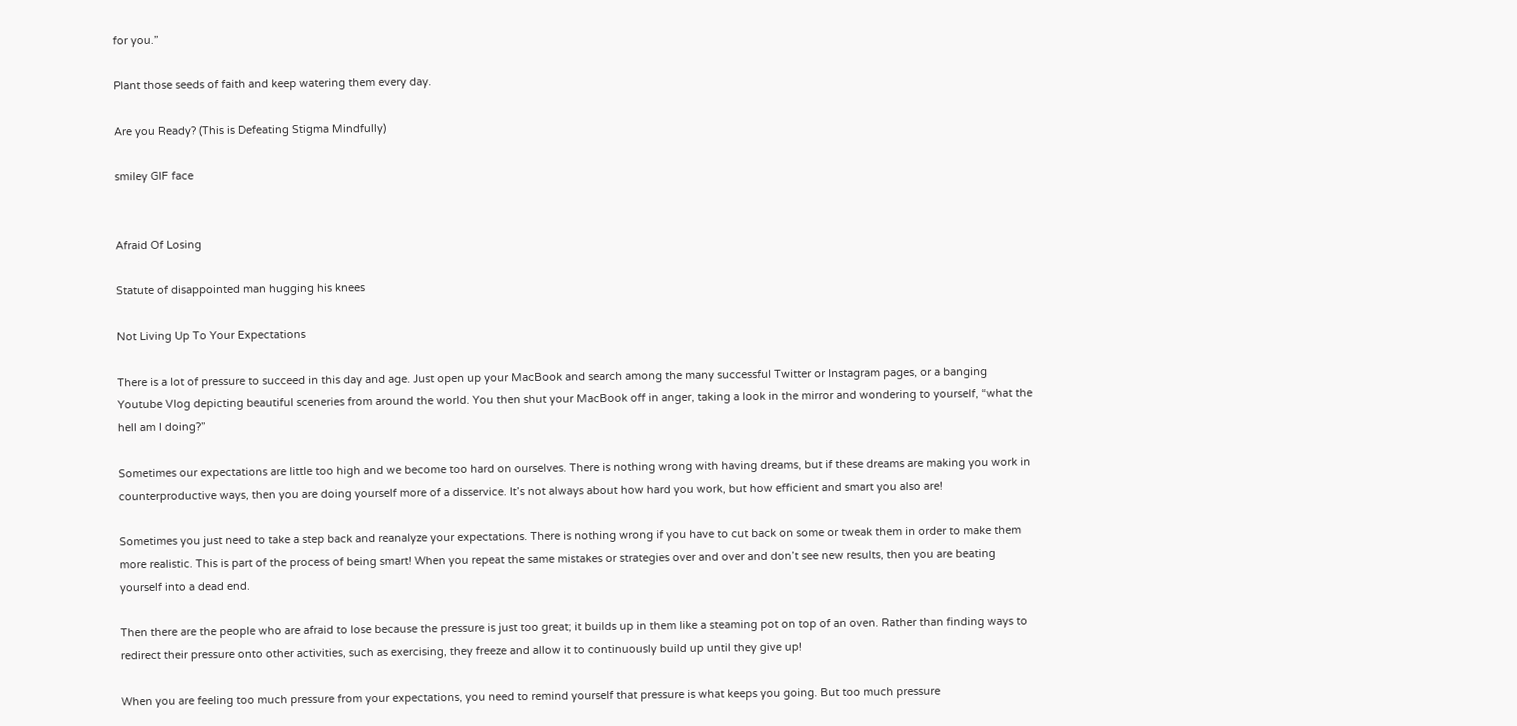for you.”

Plant those seeds of faith and keep watering them every day.

Are you Ready? (This is Defeating Stigma Mindfully)

smiley GIF face


Afraid Of Losing

Statute of disappointed man hugging his knees

Not Living Up To Your Expectations

There is a lot of pressure to succeed in this day and age. Just open up your MacBook and search among the many successful Twitter or Instagram pages, or a banging Youtube Vlog depicting beautiful sceneries from around the world. You then shut your MacBook off in anger, taking a look in the mirror and wondering to yourself, “what the hell am I doing?”

Sometimes our expectations are little too high and we become too hard on ourselves. There is nothing wrong with having dreams, but if these dreams are making you work in counterproductive ways, then you are doing yourself more of a disservice. It’s not always about how hard you work, but how efficient and smart you also are!

Sometimes you just need to take a step back and reanalyze your expectations. There is nothing wrong if you have to cut back on some or tweak them in order to make them more realistic. This is part of the process of being smart! When you repeat the same mistakes or strategies over and over and don’t see new results, then you are beating yourself into a dead end.

Then there are the people who are afraid to lose because the pressure is just too great; it builds up in them like a steaming pot on top of an oven. Rather than finding ways to redirect their pressure onto other activities, such as exercising, they freeze and allow it to continuously build up until they give up!

When you are feeling too much pressure from your expectations, you need to remind yourself that pressure is what keeps you going. But too much pressure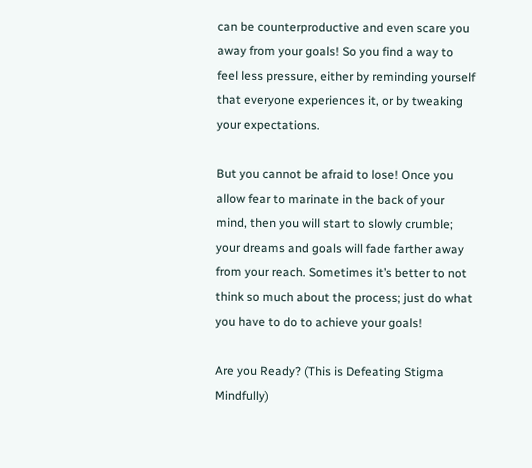can be counterproductive and even scare you away from your goals! So you find a way to feel less pressure, either by reminding yourself that everyone experiences it, or by tweaking your expectations.

But you cannot be afraid to lose! Once you allow fear to marinate in the back of your mind, then you will start to slowly crumble; your dreams and goals will fade farther away from your reach. Sometimes it’s better to not think so much about the process; just do what you have to do to achieve your goals!

Are you Ready? (This is Defeating Stigma Mindfully)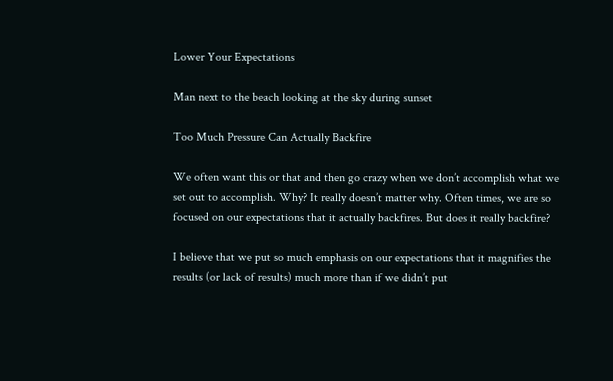Lower Your Expectations

Man next to the beach looking at the sky during sunset

Too Much Pressure Can Actually Backfire

We often want this or that and then go crazy when we don’t accomplish what we set out to accomplish. Why? It really doesn’t matter why. Often times, we are so focused on our expectations that it actually backfires. But does it really backfire?

I believe that we put so much emphasis on our expectations that it magnifies the results (or lack of results) much more than if we didn’t put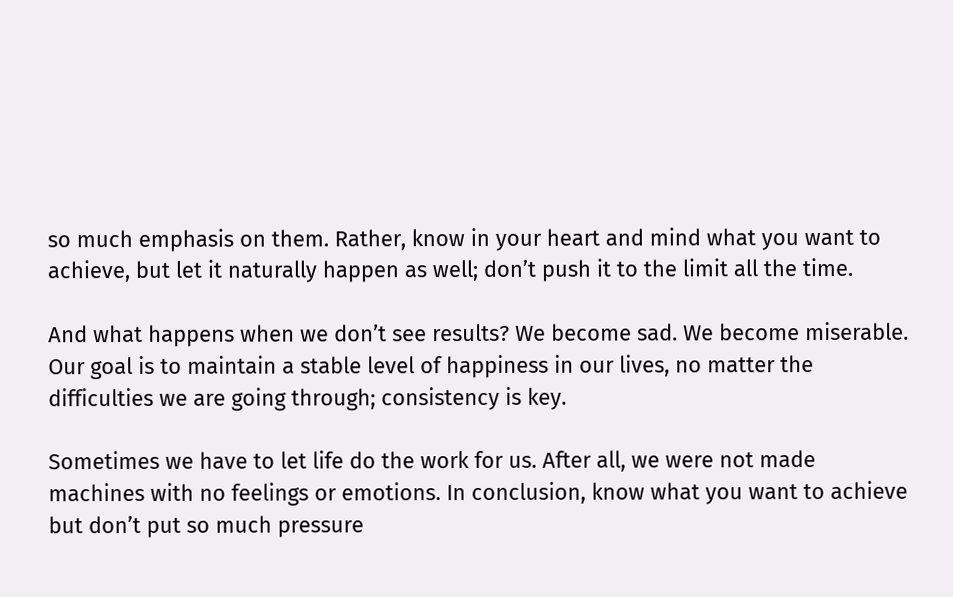so much emphasis on them. Rather, know in your heart and mind what you want to achieve, but let it naturally happen as well; don’t push it to the limit all the time.

And what happens when we don’t see results? We become sad. We become miserable. Our goal is to maintain a stable level of happiness in our lives, no matter the difficulties we are going through; consistency is key.

Sometimes we have to let life do the work for us. After all, we were not made machines with no feelings or emotions. In conclusion, know what you want to achieve but don’t put so much pressure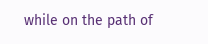while on the path of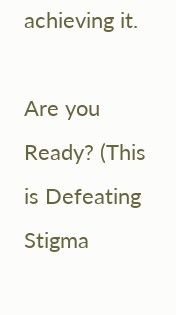achieving it.

Are you Ready? (This is Defeating Stigma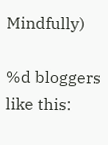Mindfully)

%d bloggers like this: